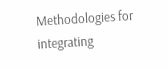Methodologies for integrating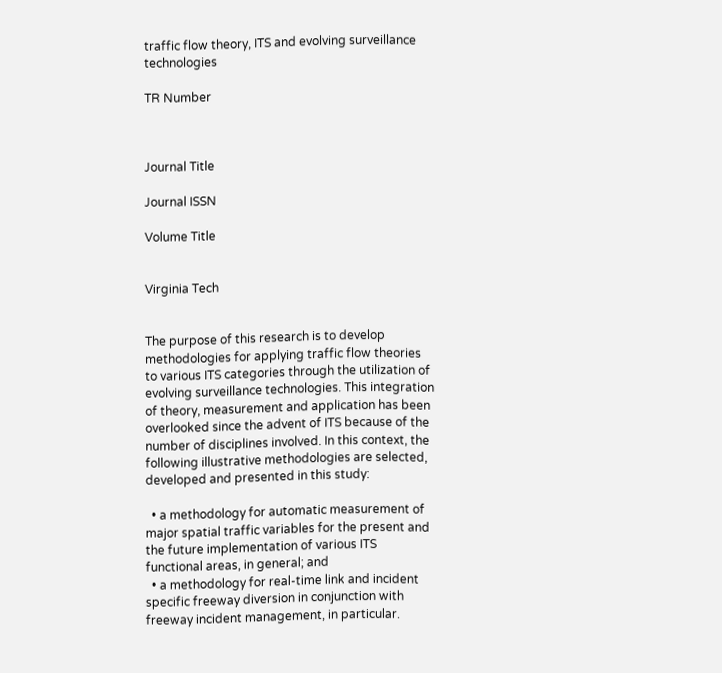traffic flow theory, ITS and evolving surveillance technologies

TR Number



Journal Title

Journal ISSN

Volume Title


Virginia Tech


The purpose of this research is to develop methodologies for applying traffic flow theories to various ITS categories through the utilization of evolving surveillance technologies. This integration of theory, measurement and application has been overlooked since the advent of ITS because of the number of disciplines involved. In this context, the following illustrative methodologies are selected, developed and presented in this study:

  • a methodology for automatic measurement of major spatial traffic variables for the present and the future implementation of various ITS functional areas, in general; and
  • a methodology for real-time link and incident specific freeway diversion in conjunction with freeway incident management, in particular.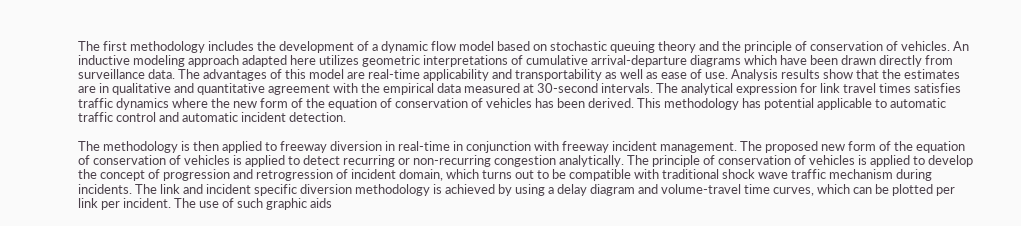The first methodology includes the development of a dynamic flow model based on stochastic queuing theory and the principle of conservation of vehicles. An inductive modeling approach adapted here utilizes geometric interpretations of cumulative arrival-departure diagrams which have been drawn directly from surveillance data. The advantages of this model are real-time applicability and transportability as well as ease of use. Analysis results show that the estimates are in qualitative and quantitative agreement with the empirical data measured at 30-second intervals. The analytical expression for link travel times satisfies traffic dynamics where the new form of the equation of conservation of vehicles has been derived. This methodology has potential applicable to automatic traffic control and automatic incident detection.

The methodology is then applied to freeway diversion in real-time in conjunction with freeway incident management. The proposed new form of the equation of conservation of vehicles is applied to detect recurring or non-recurring congestion analytically. The principle of conservation of vehicles is applied to develop the concept of progression and retrogression of incident domain, which turns out to be compatible with traditional shock wave traffic mechanism during incidents. The link and incident specific diversion methodology is achieved by using a delay diagram and volume-travel time curves, which can be plotted per link per incident. The use of such graphic aids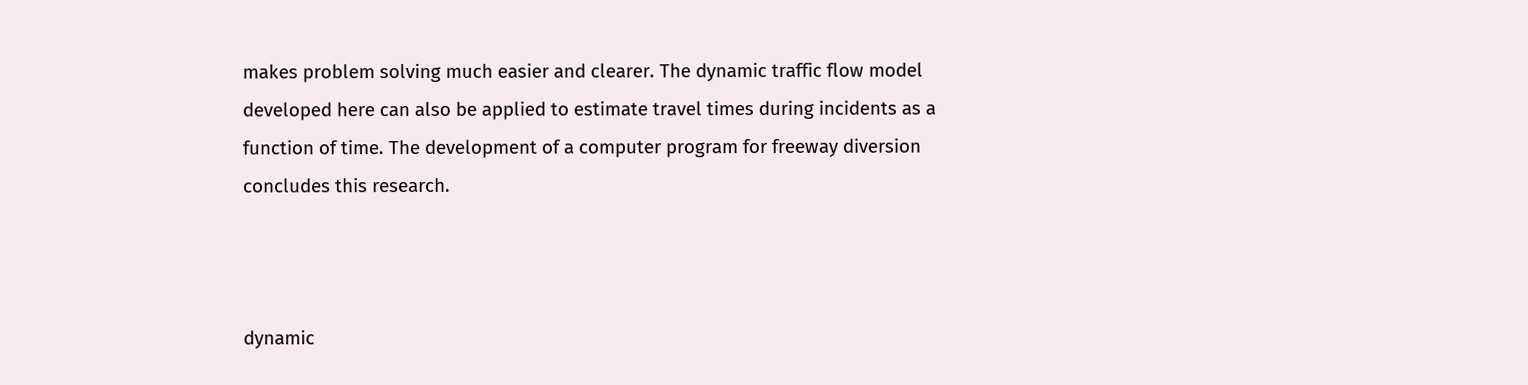makes problem solving much easier and clearer. The dynamic traffic flow model developed here can also be applied to estimate travel times during incidents as a function of time. The development of a computer program for freeway diversion concludes this research.



dynamic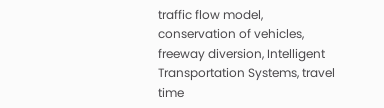traffic flow model, conservation of vehicles, freeway diversion, Intelligent Transportation Systems, travel time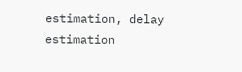estimation, delay estimation